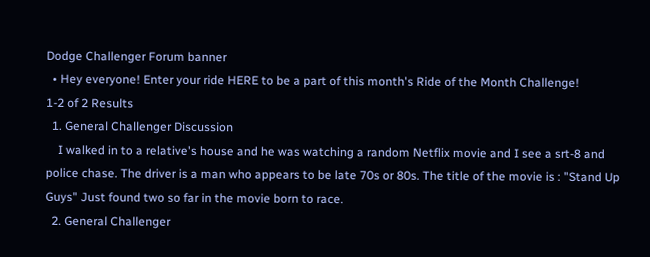Dodge Challenger Forum banner
  • Hey everyone! Enter your ride HERE to be a part of this month's Ride of the Month Challenge!
1-2 of 2 Results
  1. General Challenger Discussion
    I walked in to a relative's house and he was watching a random Netflix movie and I see a srt-8 and police chase. The driver is a man who appears to be late 70s or 80s. The title of the movie is : "Stand Up Guys" Just found two so far in the movie born to race.
  2. General Challenger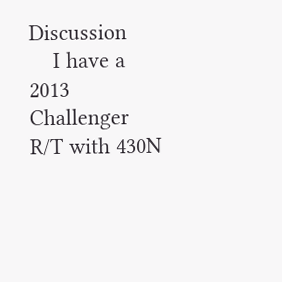Discussion
    I have a 2013 Challenger R/T with 430N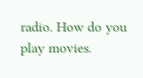radio. How do you play movies.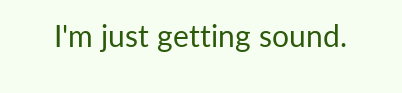I'm just getting sound.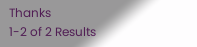Thanks
1-2 of 2 Results